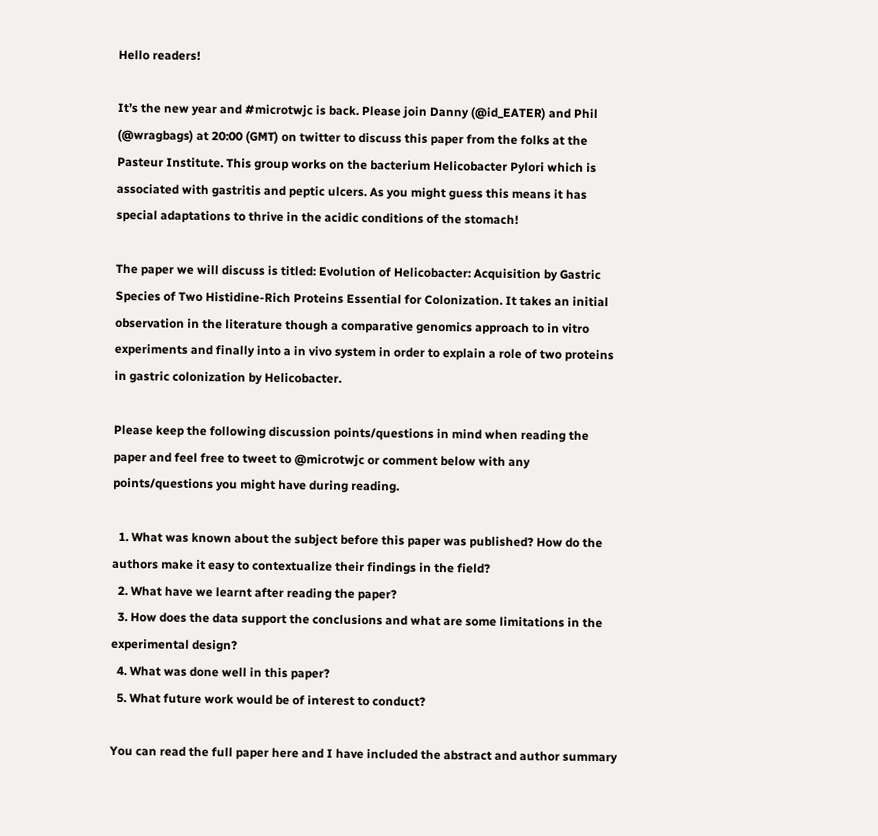Hello readers!

It’s the new year and #microtwjc is back. Please join Danny (@id_EATER) and Phil (@wragbags) at 20:00 (GMT) on twitter to discuss this paper from the folks at the Pasteur Institute. This group works on the bacterium Helicobacter Pylori which is associated with gastritis and peptic ulcers. As you might guess this means it has special adaptations to thrive in the acidic conditions of the stomach!

The paper we will discuss is titled: Evolution of Helicobacter: Acquisition by Gastric Species of Two Histidine-Rich Proteins Essential for Colonization. It takes an initial observation in the literature though a comparative genomics approach to in vitro experiments and finally into a in vivo system in order to explain a role of two proteins in gastric colonization by Helicobacter.

Please keep the following discussion points/questions in mind when reading the paper and feel free to tweet to @microtwjc or comment below with any points/questions you might have during reading.

  1. What was known about the subject before this paper was published? How do the authors make it easy to contextualize their findings in the field?
  2. What have we learnt after reading the paper?
  3. How does the data support the conclusions and what are some limitations in the experimental design?
  4. What was done well in this paper?
  5. What future work would be of interest to conduct?

You can read the full paper here and I have included the abstract and author summary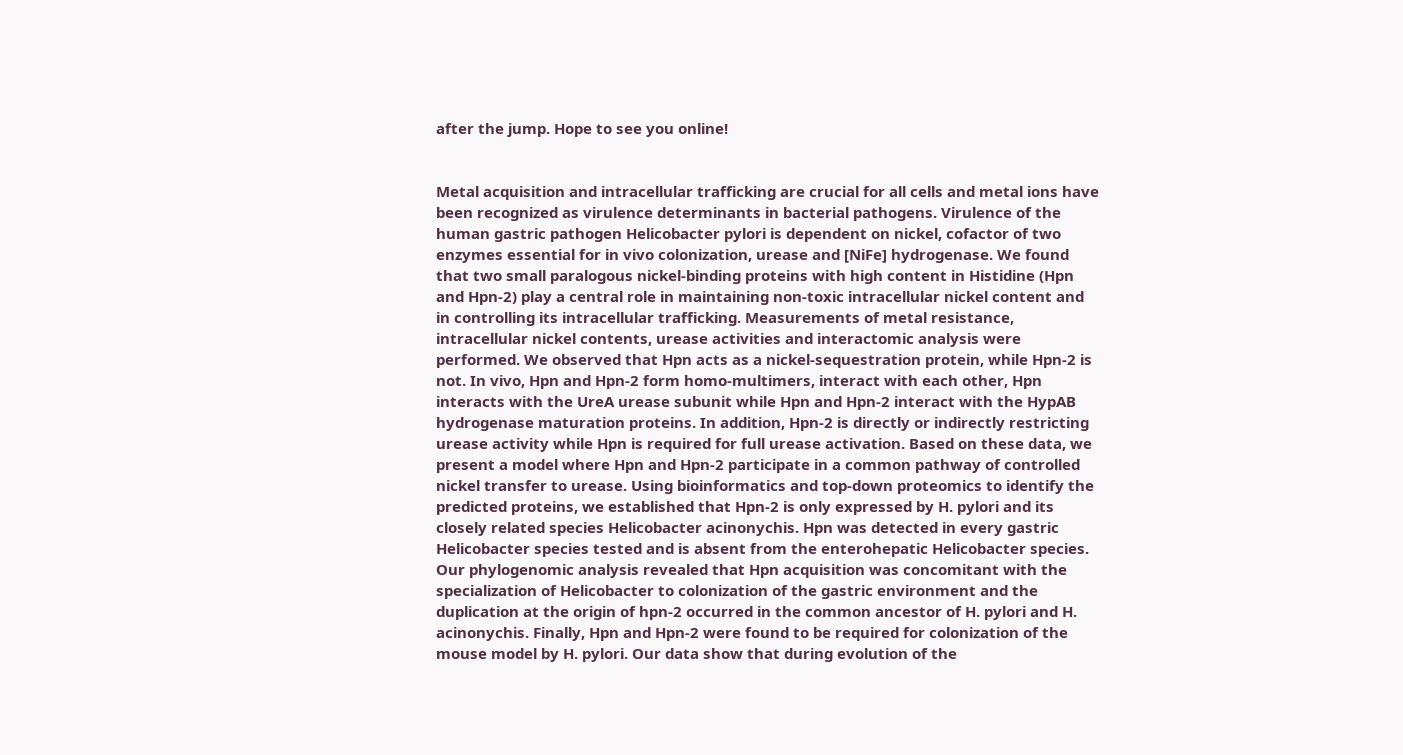after the jump. Hope to see you online!


Metal acquisition and intracellular trafficking are crucial for all cells and metal ions have been recognized as virulence determinants in bacterial pathogens. Virulence of the human gastric pathogen Helicobacter pylori is dependent on nickel, cofactor of two enzymes essential for in vivo colonization, urease and [NiFe] hydrogenase. We found that two small paralogous nickel-binding proteins with high content in Histidine (Hpn and Hpn-2) play a central role in maintaining non-toxic intracellular nickel content and in controlling its intracellular trafficking. Measurements of metal resistance, intracellular nickel contents, urease activities and interactomic analysis were performed. We observed that Hpn acts as a nickel-sequestration protein, while Hpn-2 is not. In vivo, Hpn and Hpn-2 form homo-multimers, interact with each other, Hpn interacts with the UreA urease subunit while Hpn and Hpn-2 interact with the HypAB hydrogenase maturation proteins. In addition, Hpn-2 is directly or indirectly restricting urease activity while Hpn is required for full urease activation. Based on these data, we present a model where Hpn and Hpn-2 participate in a common pathway of controlled nickel transfer to urease. Using bioinformatics and top-down proteomics to identify the predicted proteins, we established that Hpn-2 is only expressed by H. pylori and its closely related species Helicobacter acinonychis. Hpn was detected in every gastric Helicobacter species tested and is absent from the enterohepatic Helicobacter species. Our phylogenomic analysis revealed that Hpn acquisition was concomitant with the specialization of Helicobacter to colonization of the gastric environment and the duplication at the origin of hpn-2 occurred in the common ancestor of H. pylori and H. acinonychis. Finally, Hpn and Hpn-2 were found to be required for colonization of the mouse model by H. pylori. Our data show that during evolution of the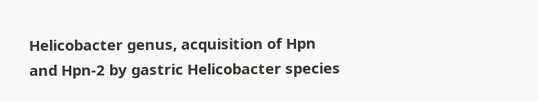Helicobacter genus, acquisition of Hpn and Hpn-2 by gastric Helicobacter species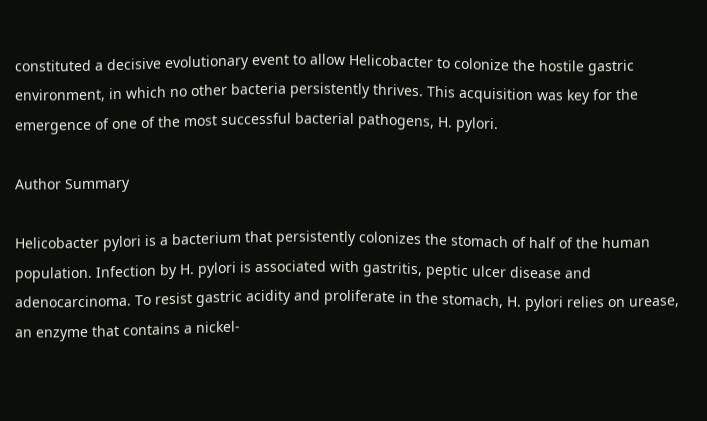constituted a decisive evolutionary event to allow Helicobacter to colonize the hostile gastric environment, in which no other bacteria persistently thrives. This acquisition was key for the emergence of one of the most successful bacterial pathogens, H. pylori.

Author Summary

Helicobacter pylori is a bacterium that persistently colonizes the stomach of half of the human population. Infection by H. pylori is associated with gastritis, peptic ulcer disease and adenocarcinoma. To resist gastric acidity and proliferate in the stomach, H. pylori relies on urease, an enzyme that contains a nickel-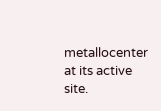metallocenter at its active site.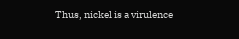Thus, nickel is a virulence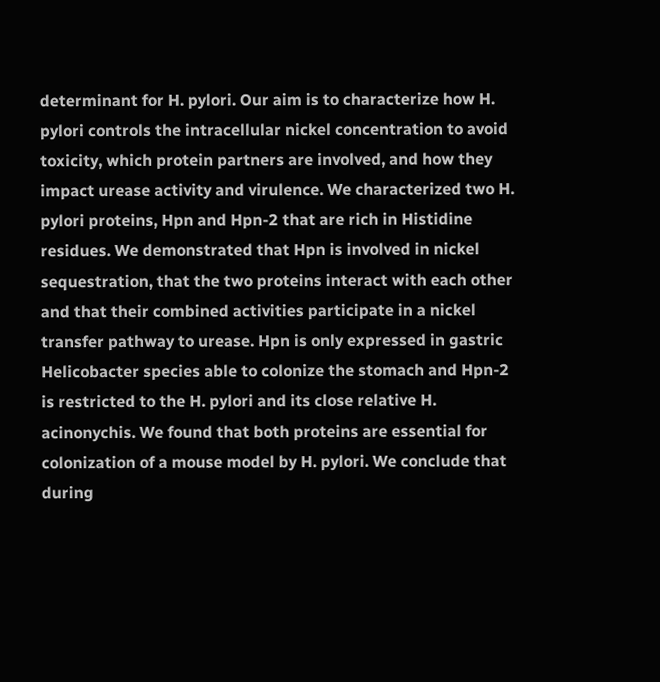determinant for H. pylori. Our aim is to characterize how H. pylori controls the intracellular nickel concentration to avoid toxicity, which protein partners are involved, and how they impact urease activity and virulence. We characterized two H. pylori proteins, Hpn and Hpn-2 that are rich in Histidine residues. We demonstrated that Hpn is involved in nickel sequestration, that the two proteins interact with each other and that their combined activities participate in a nickel transfer pathway to urease. Hpn is only expressed in gastric Helicobacter species able to colonize the stomach and Hpn-2 is restricted to the H. pylori and its close relative H. acinonychis. We found that both proteins are essential for colonization of a mouse model by H. pylori. We conclude that during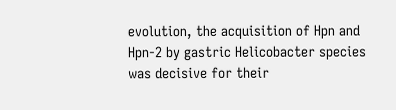evolution, the acquisition of Hpn and Hpn-2 by gastric Helicobacter species was decisive for their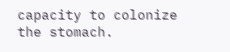capacity to colonize the stomach.